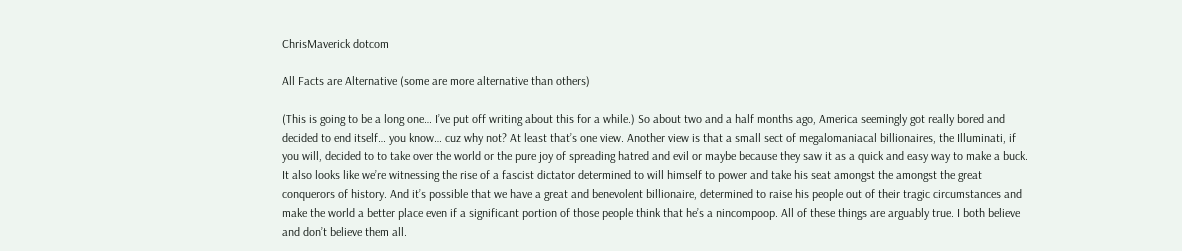ChrisMaverick dotcom

All Facts are Alternative (some are more alternative than others)

(This is going to be a long one… I’ve put off writing about this for a while.) So about two and a half months ago, America seemingly got really bored and decided to end itself… you know… cuz why not? At least that’s one view. Another view is that a small sect of megalomaniacal billionaires, the Illuminati, if you will, decided to to take over the world or the pure joy of spreading hatred and evil or maybe because they saw it as a quick and easy way to make a buck. It also looks like we’re witnessing the rise of a fascist dictator determined to will himself to power and take his seat amongst the amongst the great conquerors of history. And it’s possible that we have a great and benevolent billionaire, determined to raise his people out of their tragic circumstances and make the world a better place even if a significant portion of those people think that he’s a nincompoop. All of these things are arguably true. I both believe and don’t believe them all.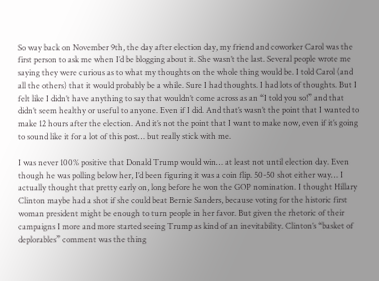So way back on November 9th, the day after election day, my friend and coworker Carol was the first person to ask me when I’d be blogging about it. She wasn’t the last. Several people wrote me saying they were curious as to what my thoughts on the whole thing would be. I told Carol (and all the others) that it would probably be a while. Sure I had thoughts. I had lots of thoughts. But I felt like I didn’t have anything to say that wouldn’t come across as an “I told you so!” and that didn’t seem healthy or useful to anyone. Even if I did. And that’s wasn’t the point that I wanted to make 12 hours after the election. And it’s not the point that I want to make now, even if it’s going to sound like it for a lot of this post… but really stick with me.

I was never 100% positive that Donald Trump would win… at least not until election day. Even though he was polling below her, I’d been figuring it was a coin flip. 50-50 shot either way… I actually thought that pretty early on, long before he won the GOP nomination. I thought Hillary Clinton maybe had a shot if she could beat Bernie Sanders, because voting for the historic first woman president might be enough to turn people in her favor. But given the rhetoric of their campaigns I more and more started seeing Trump as kind of an inevitability. Clinton’s “basket of deplorables” comment was the thing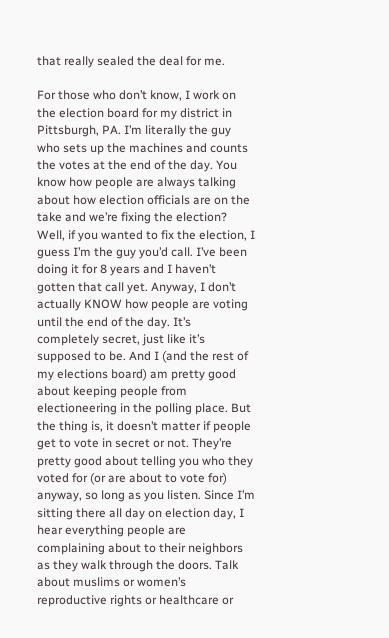that really sealed the deal for me.

For those who don’t know, I work on the election board for my district in Pittsburgh, PA. I’m literally the guy who sets up the machines and counts the votes at the end of the day. You know how people are always talking about how election officials are on the take and we’re fixing the election? Well, if you wanted to fix the election, I guess I’m the guy you’d call. I’ve been doing it for 8 years and I haven’t gotten that call yet. Anyway, I don’t actually KNOW how people are voting until the end of the day. It’s completely secret, just like it’s supposed to be. And I (and the rest of my elections board) am pretty good about keeping people from electioneering in the polling place. But the thing is, it doesn’t matter if people get to vote in secret or not. They’re pretty good about telling you who they voted for (or are about to vote for) anyway, so long as you listen. Since I’m sitting there all day on election day, I hear everything people are complaining about to their neighbors as they walk through the doors. Talk about muslims or women’s reproductive rights or healthcare or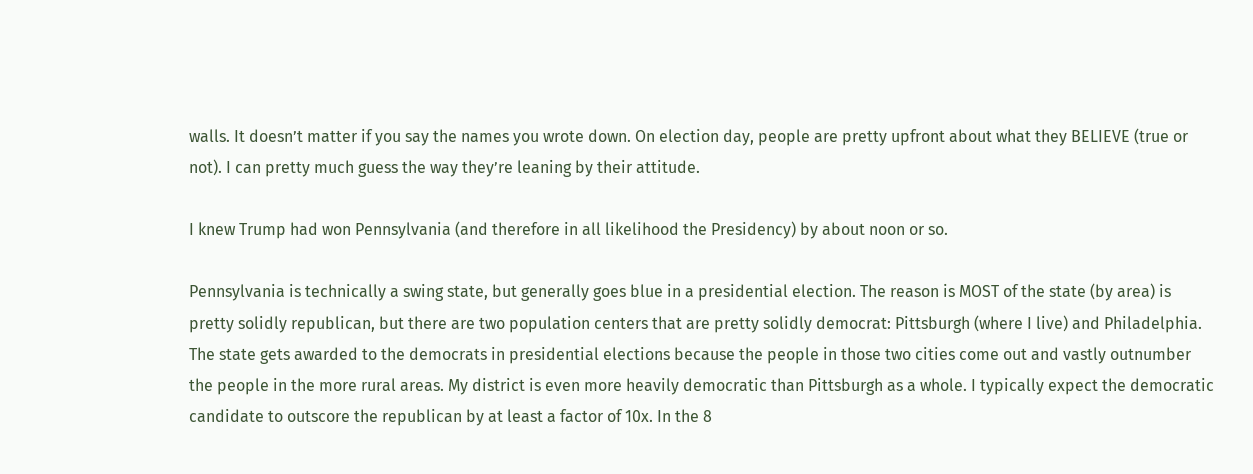walls. It doesn’t matter if you say the names you wrote down. On election day, people are pretty upfront about what they BELIEVE (true or not). I can pretty much guess the way they’re leaning by their attitude.

I knew Trump had won Pennsylvania (and therefore in all likelihood the Presidency) by about noon or so.

Pennsylvania is technically a swing state, but generally goes blue in a presidential election. The reason is MOST of the state (by area) is pretty solidly republican, but there are two population centers that are pretty solidly democrat: Pittsburgh (where I live) and Philadelphia. The state gets awarded to the democrats in presidential elections because the people in those two cities come out and vastly outnumber the people in the more rural areas. My district is even more heavily democratic than Pittsburgh as a whole. I typically expect the democratic candidate to outscore the republican by at least a factor of 10x. In the 8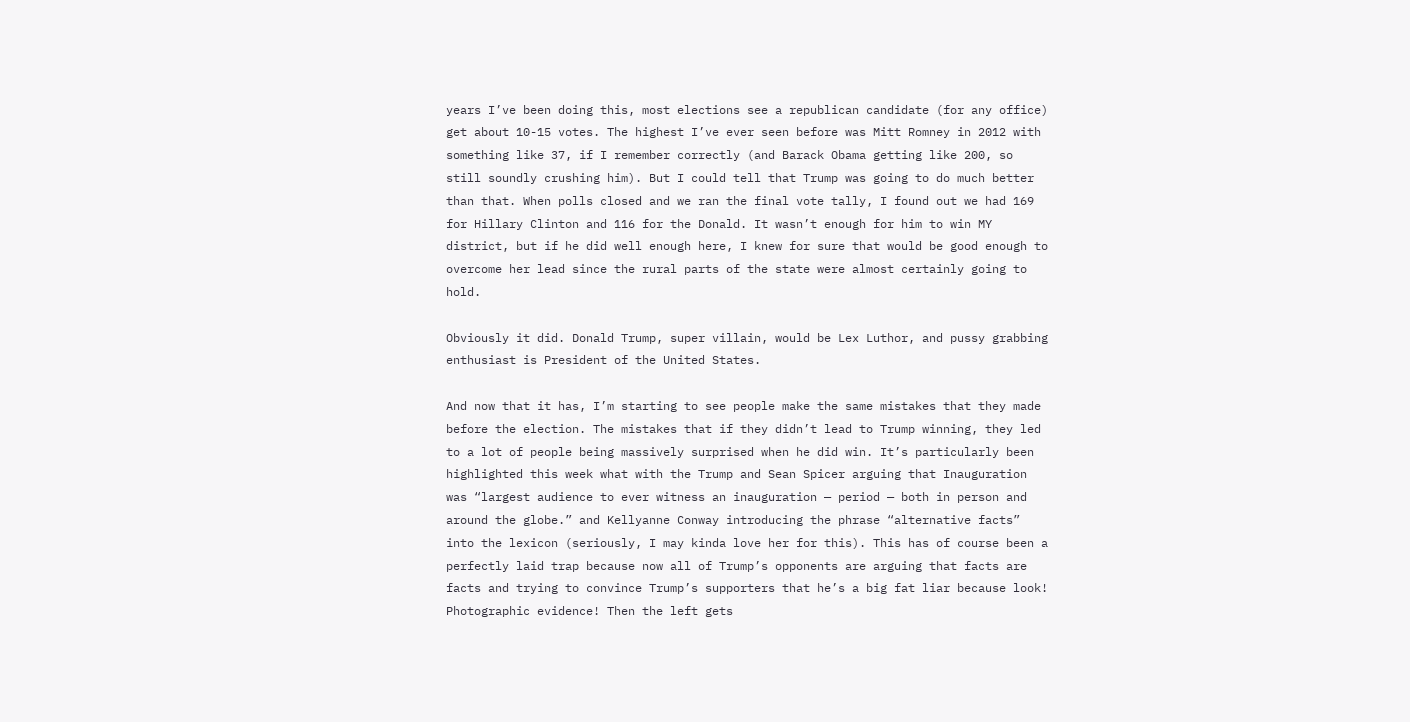years I’ve been doing this, most elections see a republican candidate (for any office) get about 10-15 votes. The highest I’ve ever seen before was Mitt Romney in 2012 with something like 37, if I remember correctly (and Barack Obama getting like 200, so still soundly crushing him). But I could tell that Trump was going to do much better than that. When polls closed and we ran the final vote tally, I found out we had 169 for Hillary Clinton and 116 for the Donald. It wasn’t enough for him to win MY district, but if he did well enough here, I knew for sure that would be good enough to overcome her lead since the rural parts of the state were almost certainly going to hold.

Obviously it did. Donald Trump, super villain, would be Lex Luthor, and pussy grabbing enthusiast is President of the United States.

And now that it has, I’m starting to see people make the same mistakes that they made before the election. The mistakes that if they didn’t lead to Trump winning, they led to a lot of people being massively surprised when he did win. It’s particularly been highlighted this week what with the Trump and Sean Spicer arguing that Inauguration was “largest audience to ever witness an inauguration — period — both in person and around the globe.” and Kellyanne Conway introducing the phrase “alternative facts” into the lexicon (seriously, I may kinda love her for this). This has of course been a perfectly laid trap because now all of Trump’s opponents are arguing that facts are facts and trying to convince Trump’s supporters that he’s a big fat liar because look! Photographic evidence! Then the left gets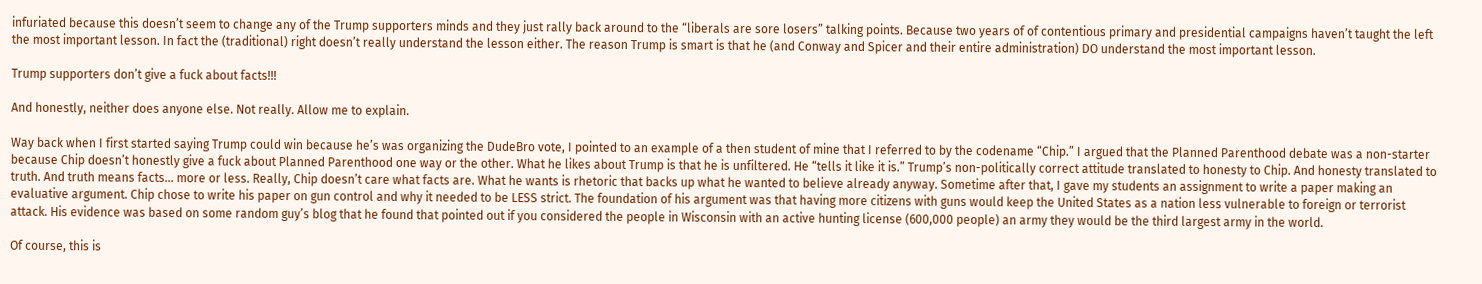infuriated because this doesn’t seem to change any of the Trump supporters minds and they just rally back around to the “liberals are sore losers” talking points. Because two years of of contentious primary and presidential campaigns haven’t taught the left the most important lesson. In fact the (traditional) right doesn’t really understand the lesson either. The reason Trump is smart is that he (and Conway and Spicer and their entire administration) DO understand the most important lesson.

Trump supporters don’t give a fuck about facts!!!

And honestly, neither does anyone else. Not really. Allow me to explain.

Way back when I first started saying Trump could win because he’s was organizing the DudeBro vote, I pointed to an example of a then student of mine that I referred to by the codename “Chip.” I argued that the Planned Parenthood debate was a non-starter because Chip doesn’t honestly give a fuck about Planned Parenthood one way or the other. What he likes about Trump is that he is unfiltered. He “tells it like it is.” Trump’s non-politically correct attitude translated to honesty to Chip. And honesty translated to truth. And truth means facts… more or less. Really, Chip doesn’t care what facts are. What he wants is rhetoric that backs up what he wanted to believe already anyway. Sometime after that, I gave my students an assignment to write a paper making an evaluative argument. Chip chose to write his paper on gun control and why it needed to be LESS strict. The foundation of his argument was that having more citizens with guns would keep the United States as a nation less vulnerable to foreign or terrorist attack. His evidence was based on some random guy’s blog that he found that pointed out if you considered the people in Wisconsin with an active hunting license (600,000 people) an army they would be the third largest army in the world.

Of course, this is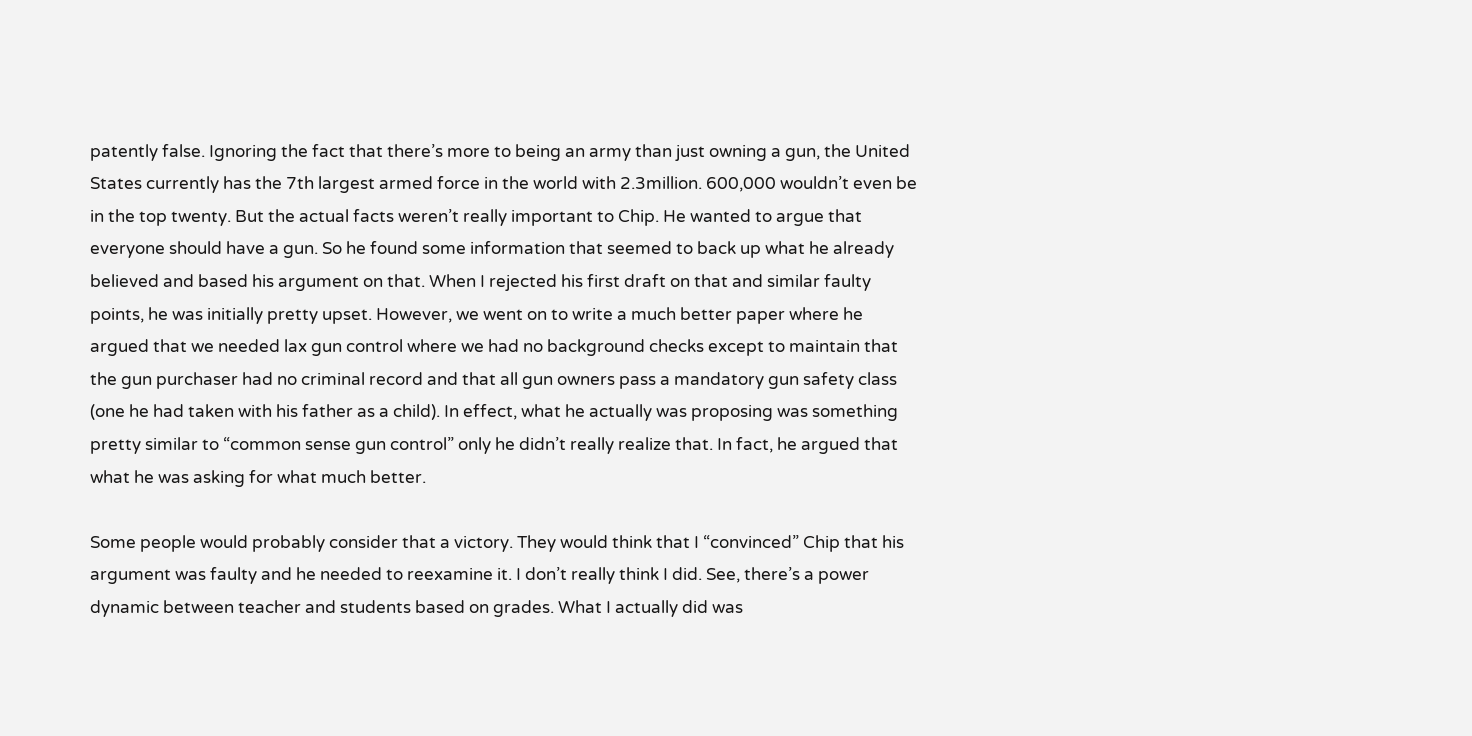patently false. Ignoring the fact that there’s more to being an army than just owning a gun, the United States currently has the 7th largest armed force in the world with 2.3million. 600,000 wouldn’t even be in the top twenty. But the actual facts weren’t really important to Chip. He wanted to argue that everyone should have a gun. So he found some information that seemed to back up what he already believed and based his argument on that. When I rejected his first draft on that and similar faulty points, he was initially pretty upset. However, we went on to write a much better paper where he argued that we needed lax gun control where we had no background checks except to maintain that the gun purchaser had no criminal record and that all gun owners pass a mandatory gun safety class (one he had taken with his father as a child). In effect, what he actually was proposing was something pretty similar to “common sense gun control” only he didn’t really realize that. In fact, he argued that what he was asking for what much better.

Some people would probably consider that a victory. They would think that I “convinced” Chip that his argument was faulty and he needed to reexamine it. I don’t really think I did. See, there’s a power dynamic between teacher and students based on grades. What I actually did was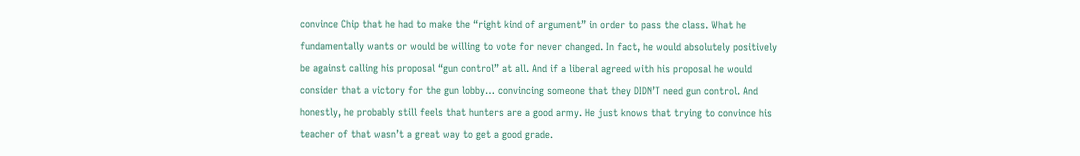convince Chip that he had to make the “right kind of argument” in order to pass the class. What he fundamentally wants or would be willing to vote for never changed. In fact, he would absolutely positively be against calling his proposal “gun control” at all. And if a liberal agreed with his proposal he would consider that a victory for the gun lobby… convincing someone that they DIDN’T need gun control. And honestly, he probably still feels that hunters are a good army. He just knows that trying to convince his teacher of that wasn’t a great way to get a good grade.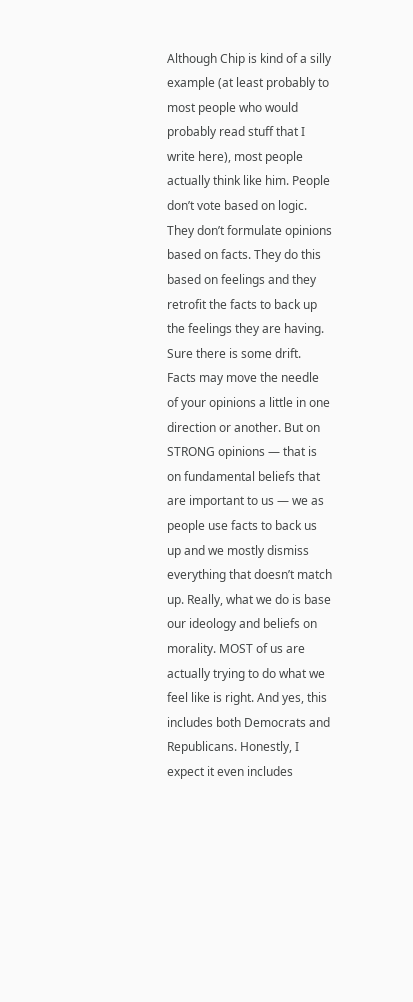Although Chip is kind of a silly example (at least probably to most people who would probably read stuff that I write here), most people actually think like him. People don’t vote based on logic. They don’t formulate opinions based on facts. They do this based on feelings and they retrofit the facts to back up the feelings they are having. Sure there is some drift. Facts may move the needle of your opinions a little in one direction or another. But on STRONG opinions — that is on fundamental beliefs that are important to us — we as people use facts to back us up and we mostly dismiss everything that doesn’t match up. Really, what we do is base our ideology and beliefs on morality. MOST of us are actually trying to do what we feel like is right. And yes, this includes both Democrats and Republicans. Honestly, I expect it even includes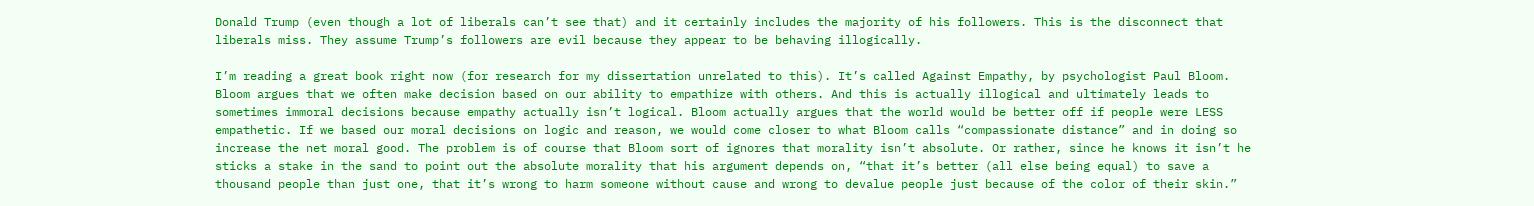Donald Trump (even though a lot of liberals can’t see that) and it certainly includes the majority of his followers. This is the disconnect that liberals miss. They assume Trump’s followers are evil because they appear to be behaving illogically.

I’m reading a great book right now (for research for my dissertation unrelated to this). It’s called Against Empathy, by psychologist Paul Bloom. Bloom argues that we often make decision based on our ability to empathize with others. And this is actually illogical and ultimately leads to sometimes immoral decisions because empathy actually isn’t logical. Bloom actually argues that the world would be better off if people were LESS empathetic. If we based our moral decisions on logic and reason, we would come closer to what Bloom calls “compassionate distance” and in doing so increase the net moral good. The problem is of course that Bloom sort of ignores that morality isn’t absolute. Or rather, since he knows it isn’t he sticks a stake in the sand to point out the absolute morality that his argument depends on, “that it’s better (all else being equal) to save a thousand people than just one, that it’s wrong to harm someone without cause and wrong to devalue people just because of the color of their skin.”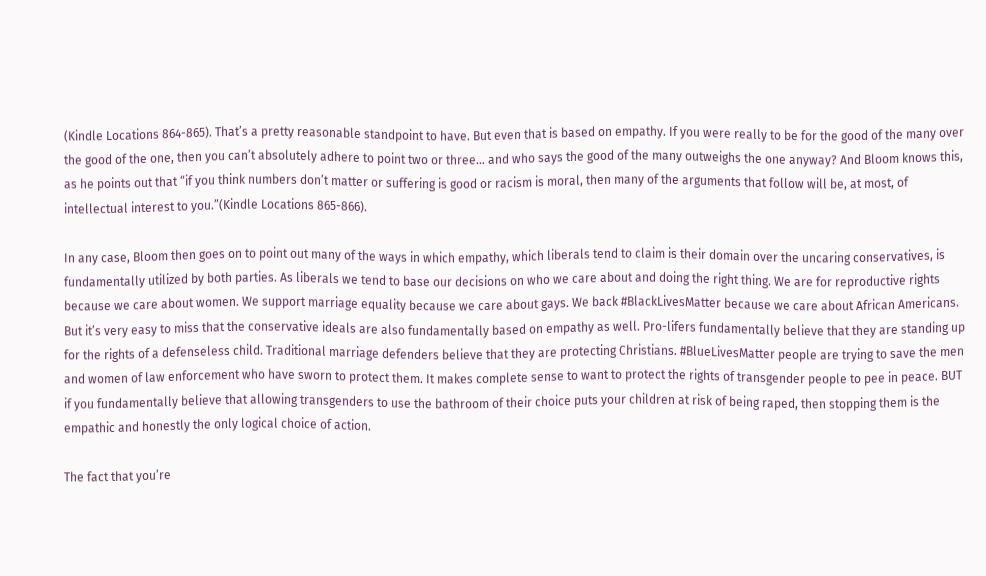(Kindle Locations 864-865). That’s a pretty reasonable standpoint to have. But even that is based on empathy. If you were really to be for the good of the many over the good of the one, then you can’t absolutely adhere to point two or three… and who says the good of the many outweighs the one anyway? And Bloom knows this, as he points out that “if you think numbers don’t matter or suffering is good or racism is moral, then many of the arguments that follow will be, at most, of intellectual interest to you.”(Kindle Locations 865-866).

In any case, Bloom then goes on to point out many of the ways in which empathy, which liberals tend to claim is their domain over the uncaring conservatives, is fundamentally utilized by both parties. As liberals we tend to base our decisions on who we care about and doing the right thing. We are for reproductive rights because we care about women. We support marriage equality because we care about gays. We back #BlackLivesMatter because we care about African Americans. But it’s very easy to miss that the conservative ideals are also fundamentally based on empathy as well. Pro-lifers fundamentally believe that they are standing up for the rights of a defenseless child. Traditional marriage defenders believe that they are protecting Christians. #BlueLivesMatter people are trying to save the men and women of law enforcement who have sworn to protect them. It makes complete sense to want to protect the rights of transgender people to pee in peace. BUT if you fundamentally believe that allowing transgenders to use the bathroom of their choice puts your children at risk of being raped, then stopping them is the empathic and honestly the only logical choice of action.

The fact that you’re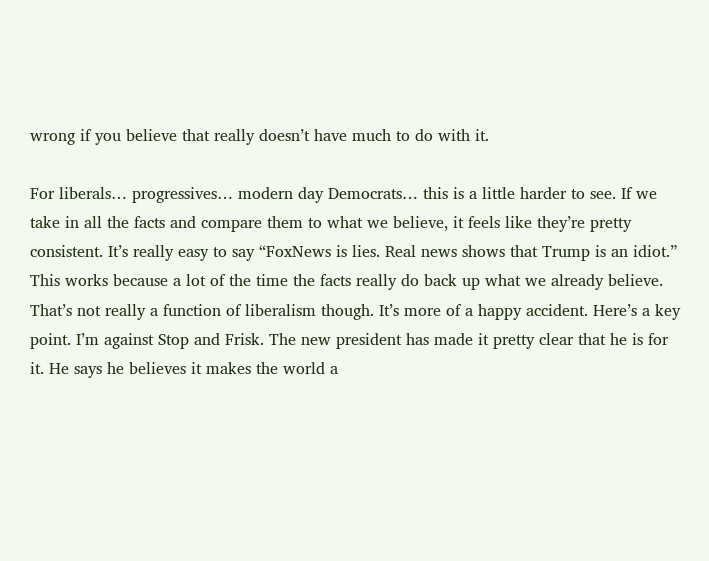wrong if you believe that really doesn’t have much to do with it.

For liberals… progressives… modern day Democrats… this is a little harder to see. If we take in all the facts and compare them to what we believe, it feels like they’re pretty consistent. It’s really easy to say “FoxNews is lies. Real news shows that Trump is an idiot.” This works because a lot of the time the facts really do back up what we already believe. That’s not really a function of liberalism though. It’s more of a happy accident. Here’s a key point. I’m against Stop and Frisk. The new president has made it pretty clear that he is for it. He says he believes it makes the world a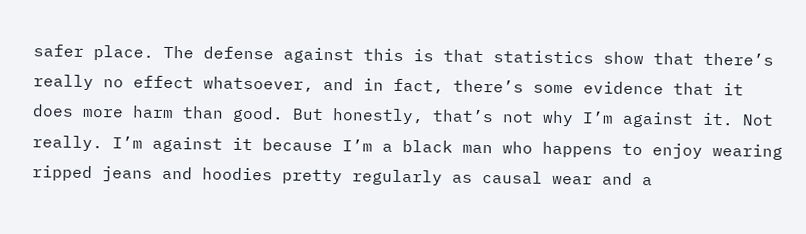safer place. The defense against this is that statistics show that there’s really no effect whatsoever, and in fact, there’s some evidence that it does more harm than good. But honestly, that’s not why I’m against it. Not really. I’m against it because I’m a black man who happens to enjoy wearing ripped jeans and hoodies pretty regularly as causal wear and a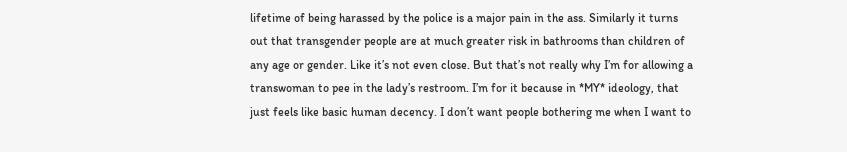lifetime of being harassed by the police is a major pain in the ass. Similarly it turns out that transgender people are at much greater risk in bathrooms than children of any age or gender. Like it’s not even close. But that’s not really why I’m for allowing a transwoman to pee in the lady’s restroom. I’m for it because in *MY* ideology, that just feels like basic human decency. I don’t want people bothering me when I want to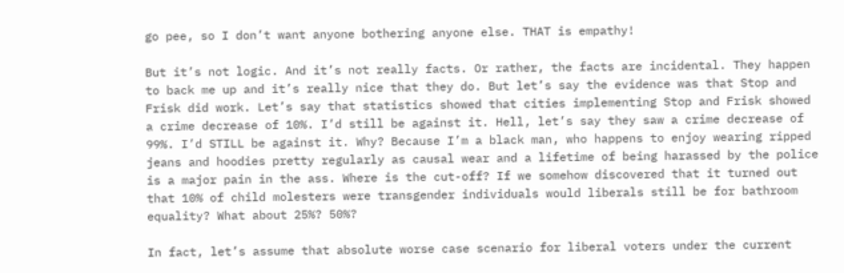go pee, so I don’t want anyone bothering anyone else. THAT is empathy!

But it’s not logic. And it’s not really facts. Or rather, the facts are incidental. They happen to back me up and it’s really nice that they do. But let’s say the evidence was that Stop and Frisk did work. Let’s say that statistics showed that cities implementing Stop and Frisk showed a crime decrease of 10%. I’d still be against it. Hell, let’s say they saw a crime decrease of 99%. I’d STILL be against it. Why? Because I’m a black man, who happens to enjoy wearing ripped jeans and hoodies pretty regularly as causal wear and a lifetime of being harassed by the police is a major pain in the ass. Where is the cut-off? If we somehow discovered that it turned out that 10% of child molesters were transgender individuals would liberals still be for bathroom equality? What about 25%? 50%?

In fact, let’s assume that absolute worse case scenario for liberal voters under the current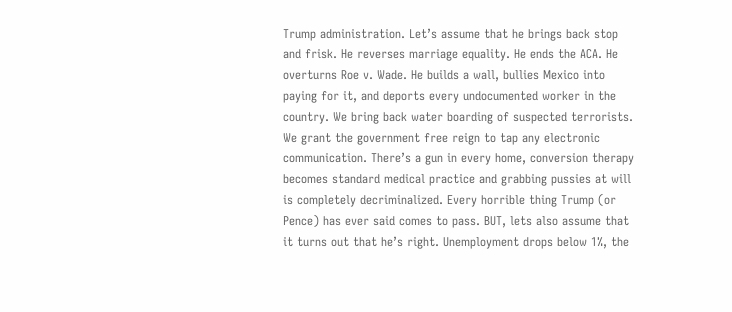Trump administration. Let’s assume that he brings back stop and frisk. He reverses marriage equality. He ends the ACA. He overturns Roe v. Wade. He builds a wall, bullies Mexico into paying for it, and deports every undocumented worker in the country. We bring back water boarding of suspected terrorists. We grant the government free reign to tap any electronic communication. There’s a gun in every home, conversion therapy becomes standard medical practice and grabbing pussies at will is completely decriminalized. Every horrible thing Trump (or Pence) has ever said comes to pass. BUT, lets also assume that it turns out that he’s right. Unemployment drops below 1%, the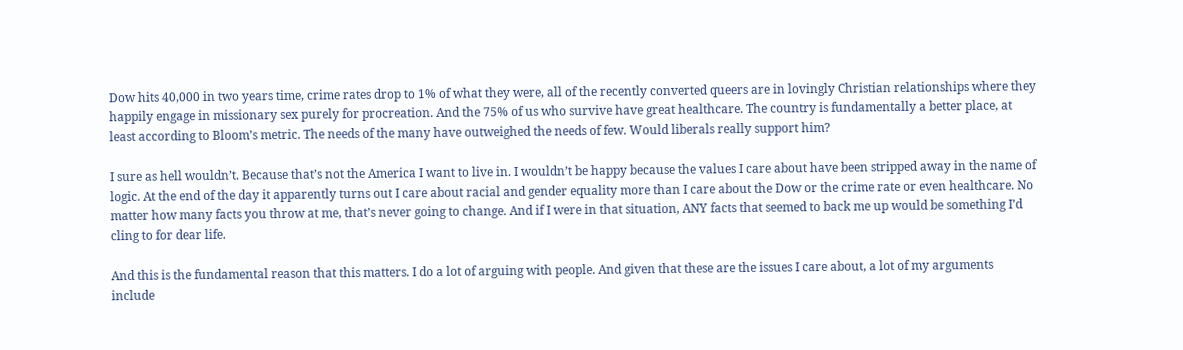Dow hits 40,000 in two years time, crime rates drop to 1% of what they were, all of the recently converted queers are in lovingly Christian relationships where they happily engage in missionary sex purely for procreation. And the 75% of us who survive have great healthcare. The country is fundamentally a better place, at least according to Bloom’s metric. The needs of the many have outweighed the needs of few. Would liberals really support him?

I sure as hell wouldn’t. Because that’s not the America I want to live in. I wouldn’t be happy because the values I care about have been stripped away in the name of logic. At the end of the day it apparently turns out I care about racial and gender equality more than I care about the Dow or the crime rate or even healthcare. No matter how many facts you throw at me, that’s never going to change. And if I were in that situation, ANY facts that seemed to back me up would be something I’d cling to for dear life.

And this is the fundamental reason that this matters. I do a lot of arguing with people. And given that these are the issues I care about, a lot of my arguments include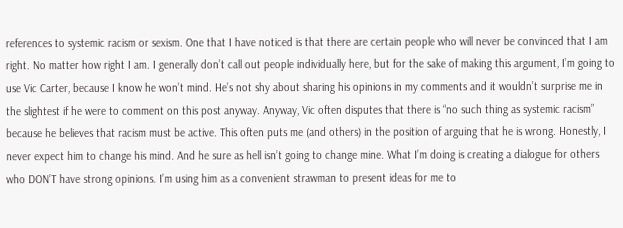references to systemic racism or sexism. One that I have noticed is that there are certain people who will never be convinced that I am right. No matter how right I am. I generally don’t call out people individually here, but for the sake of making this argument, I’m going to use Vic Carter, because I know he won’t mind. He’s not shy about sharing his opinions in my comments and it wouldn’t surprise me in the slightest if he were to comment on this post anyway. Anyway, Vic often disputes that there is “no such thing as systemic racism” because he believes that racism must be active. This often puts me (and others) in the position of arguing that he is wrong. Honestly, I never expect him to change his mind. And he sure as hell isn’t going to change mine. What I’m doing is creating a dialogue for others who DON’T have strong opinions. I’m using him as a convenient strawman to present ideas for me to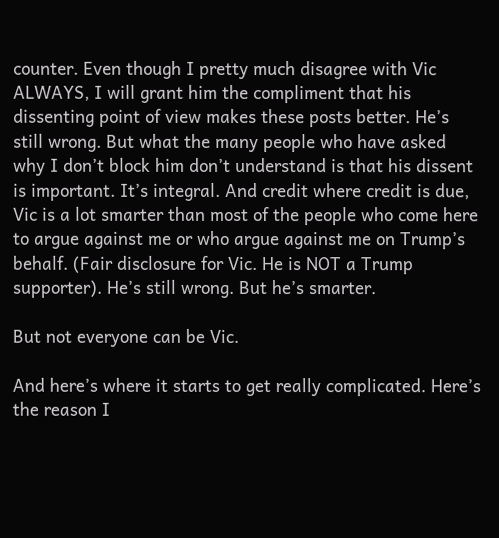counter. Even though I pretty much disagree with Vic ALWAYS, I will grant him the compliment that his dissenting point of view makes these posts better. He’s still wrong. But what the many people who have asked why I don’t block him don’t understand is that his dissent is important. It’s integral. And credit where credit is due, Vic is a lot smarter than most of the people who come here to argue against me or who argue against me on Trump’s behalf. (Fair disclosure for Vic. He is NOT a Trump supporter). He’s still wrong. But he’s smarter.

But not everyone can be Vic.

And here’s where it starts to get really complicated. Here’s the reason I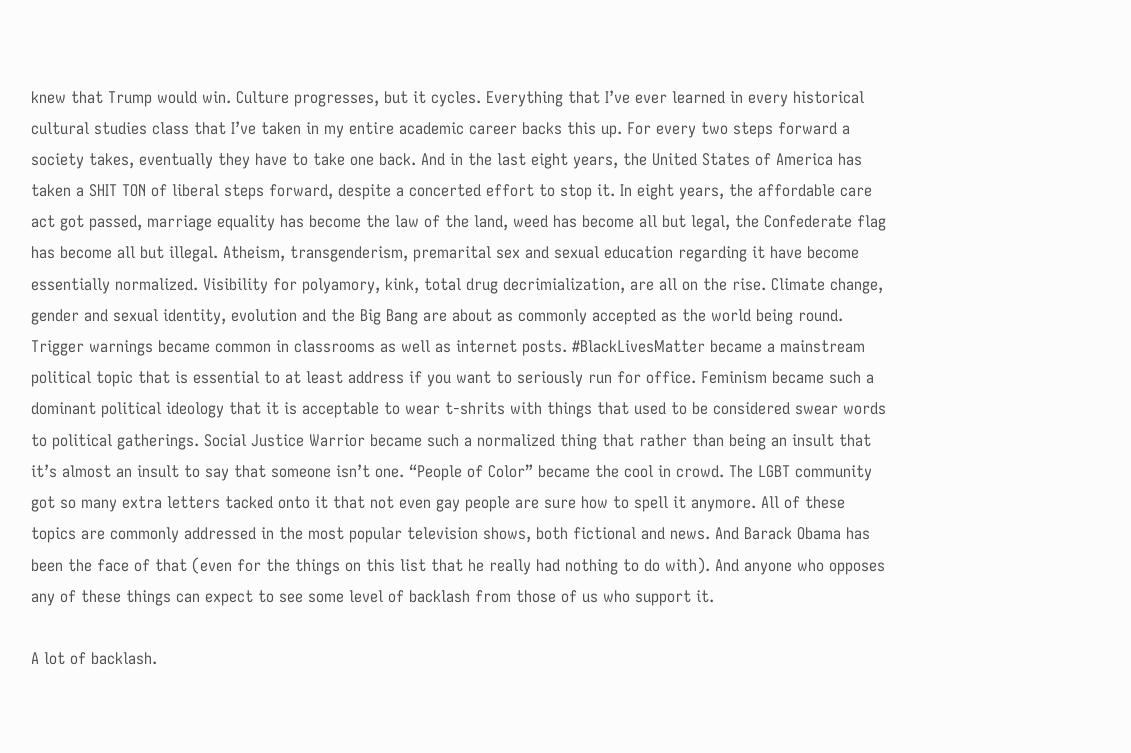knew that Trump would win. Culture progresses, but it cycles. Everything that I’ve ever learned in every historical cultural studies class that I’ve taken in my entire academic career backs this up. For every two steps forward a society takes, eventually they have to take one back. And in the last eight years, the United States of America has taken a SHIT TON of liberal steps forward, despite a concerted effort to stop it. In eight years, the affordable care act got passed, marriage equality has become the law of the land, weed has become all but legal, the Confederate flag has become all but illegal. Atheism, transgenderism, premarital sex and sexual education regarding it have become essentially normalized. Visibility for polyamory, kink, total drug decrimialization, are all on the rise. Climate change, gender and sexual identity, evolution and the Big Bang are about as commonly accepted as the world being round. Trigger warnings became common in classrooms as well as internet posts. #BlackLivesMatter became a mainstream political topic that is essential to at least address if you want to seriously run for office. Feminism became such a dominant political ideology that it is acceptable to wear t-shrits with things that used to be considered swear words to political gatherings. Social Justice Warrior became such a normalized thing that rather than being an insult that it’s almost an insult to say that someone isn’t one. “People of Color” became the cool in crowd. The LGBT community got so many extra letters tacked onto it that not even gay people are sure how to spell it anymore. All of these topics are commonly addressed in the most popular television shows, both fictional and news. And Barack Obama has been the face of that (even for the things on this list that he really had nothing to do with). And anyone who opposes any of these things can expect to see some level of backlash from those of us who support it.

A lot of backlash.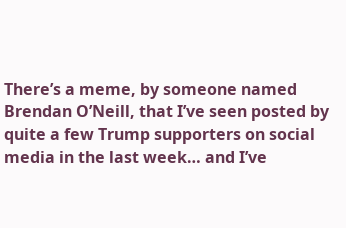There’s a meme, by someone named Brendan O’Neill, that I’ve seen posted by quite a few Trump supporters on social media in the last week… and I’ve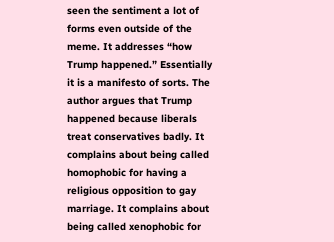seen the sentiment a lot of forms even outside of the meme. It addresses “how Trump happened.” Essentially it is a manifesto of sorts. The author argues that Trump happened because liberals treat conservatives badly. It complains about being called homophobic for having a religious opposition to gay marriage. It complains about being called xenophobic for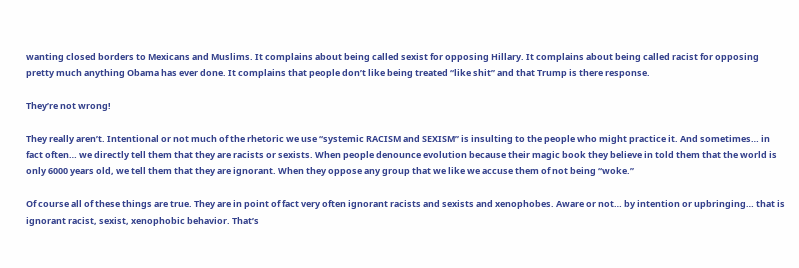wanting closed borders to Mexicans and Muslims. It complains about being called sexist for opposing Hillary. It complains about being called racist for opposing pretty much anything Obama has ever done. It complains that people don’t like being treated “like shit” and that Trump is there response.

They’re not wrong!

They really aren’t. Intentional or not much of the rhetoric we use “systemic RACISM and SEXISM” is insulting to the people who might practice it. And sometimes… in fact often… we directly tell them that they are racists or sexists. When people denounce evolution because their magic book they believe in told them that the world is only 6000 years old, we tell them that they are ignorant. When they oppose any group that we like we accuse them of not being “woke.”

Of course all of these things are true. They are in point of fact very often ignorant racists and sexists and xenophobes. Aware or not… by intention or upbringing… that is ignorant racist, sexist, xenophobic behavior. That’s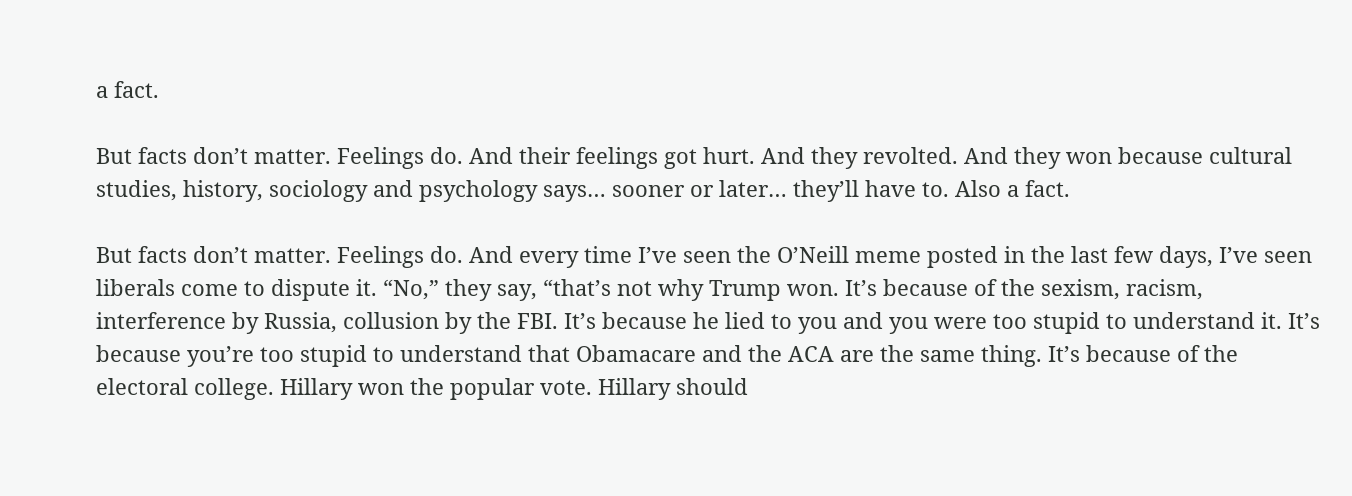a fact.

But facts don’t matter. Feelings do. And their feelings got hurt. And they revolted. And they won because cultural studies, history, sociology and psychology says… sooner or later… they’ll have to. Also a fact.

But facts don’t matter. Feelings do. And every time I’ve seen the O’Neill meme posted in the last few days, I’ve seen liberals come to dispute it. “No,” they say, “that’s not why Trump won. It’s because of the sexism, racism, interference by Russia, collusion by the FBI. It’s because he lied to you and you were too stupid to understand it. It’s because you’re too stupid to understand that Obamacare and the ACA are the same thing. It’s because of the electoral college. Hillary won the popular vote. Hillary should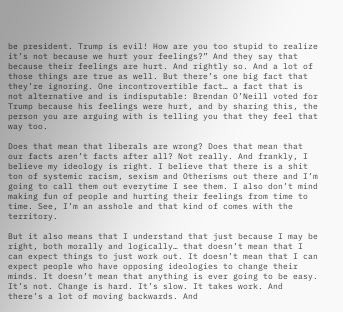be president. Trump is evil! How are you too stupid to realize it’s not because we hurt your feelings?” And they say that because their feelings are hurt. And rightly so. And a lot of those things are true as well. But there’s one big fact that they’re ignoring. One incontrovertible fact… a fact that is not alternative and is indisputable: Brendan O’Neill voted for Trump because his feelings were hurt, and by sharing this, the person you are arguing with is telling you that they feel that way too.

Does that mean that liberals are wrong? Does that mean that our facts aren’t facts after all? Not really. And frankly, I believe my ideology is right. I believe that there is a shit ton of systemic racism, sexism and Otherisms out there and I’m going to call them out everytime I see them. I also don’t mind making fun of people and hurting their feelings from time to time. See, I’m an asshole and that kind of comes with the territory.

But it also means that I understand that just because I may be right, both morally and logically… that doesn’t mean that I can expect things to just work out. It doesn’t mean that I can expect people who have opposing ideologies to change their minds. It doesn’t mean that anything is ever going to be easy. It’s not. Change is hard. It’s slow. It takes work. And there’s a lot of moving backwards. And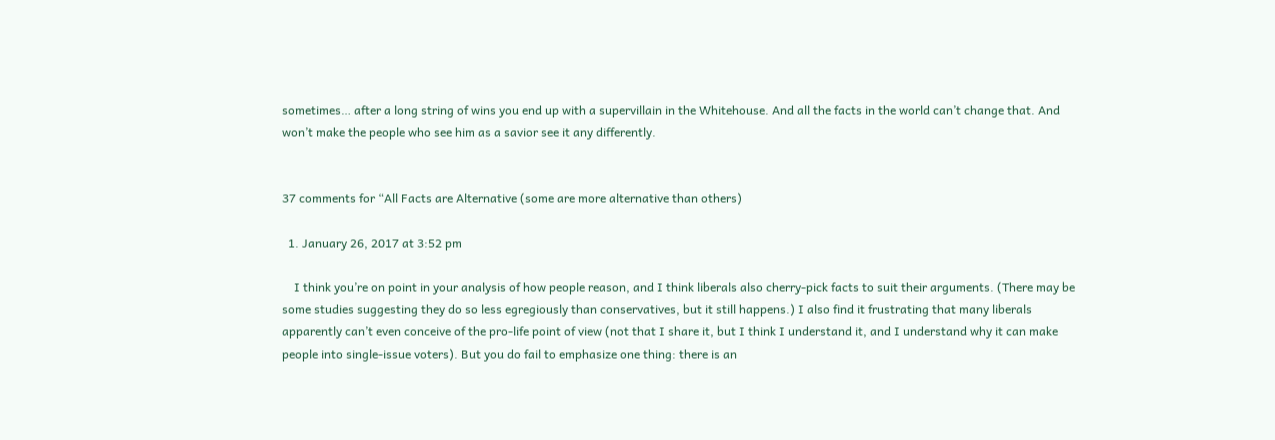sometimes… after a long string of wins you end up with a supervillain in the Whitehouse. And all the facts in the world can’t change that. And won’t make the people who see him as a savior see it any differently.


37 comments for “All Facts are Alternative (some are more alternative than others)

  1. January 26, 2017 at 3:52 pm

    I think you’re on point in your analysis of how people reason, and I think liberals also cherry-pick facts to suit their arguments. (There may be some studies suggesting they do so less egregiously than conservatives, but it still happens.) I also find it frustrating that many liberals apparently can’t even conceive of the pro-life point of view (not that I share it, but I think I understand it, and I understand why it can make people into single-issue voters). But you do fail to emphasize one thing: there is an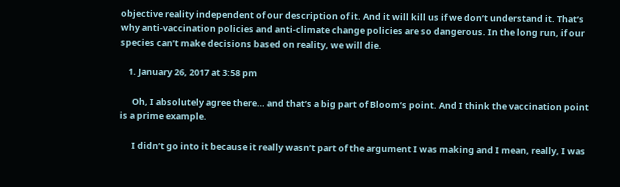objective reality independent of our description of it. And it will kill us if we don’t understand it. That’s why anti-vaccination policies and anti-climate change policies are so dangerous. In the long run, if our species can’t make decisions based on reality, we will die.

    1. January 26, 2017 at 3:58 pm

      Oh, I absolutely agree there… and that’s a big part of Bloom’s point. And I think the vaccination point is a prime example.

      I didn’t go into it because it really wasn’t part of the argument I was making and I mean, really, I was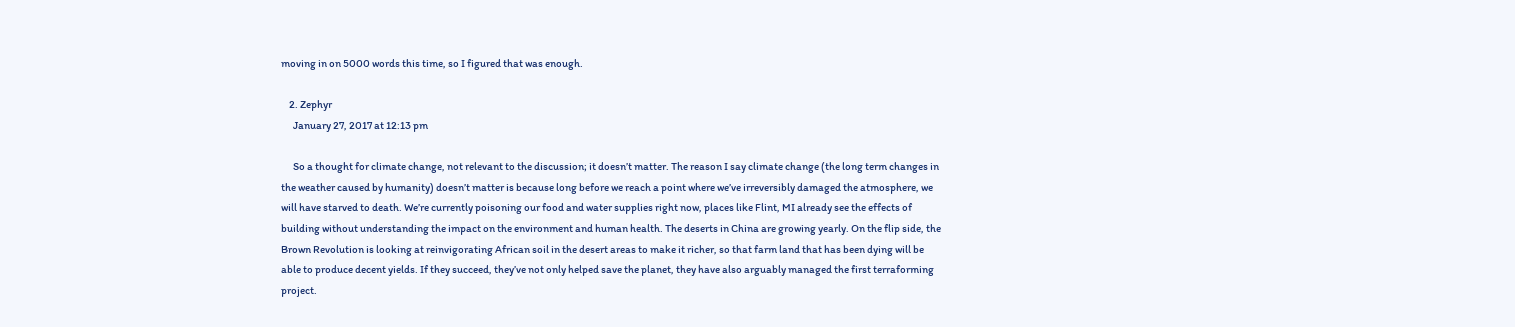moving in on 5000 words this time, so I figured that was enough.

    2. Zephyr
      January 27, 2017 at 12:13 pm

      So a thought for climate change, not relevant to the discussion; it doesn’t matter. The reason I say climate change (the long term changes in the weather caused by humanity) doesn’t matter is because long before we reach a point where we’ve irreversibly damaged the atmosphere, we will have starved to death. We’re currently poisoning our food and water supplies right now, places like Flint, MI already see the effects of building without understanding the impact on the environment and human health. The deserts in China are growing yearly. On the flip side, the Brown Revolution is looking at reinvigorating African soil in the desert areas to make it richer, so that farm land that has been dying will be able to produce decent yields. If they succeed, they’ve not only helped save the planet, they have also arguably managed the first terraforming project.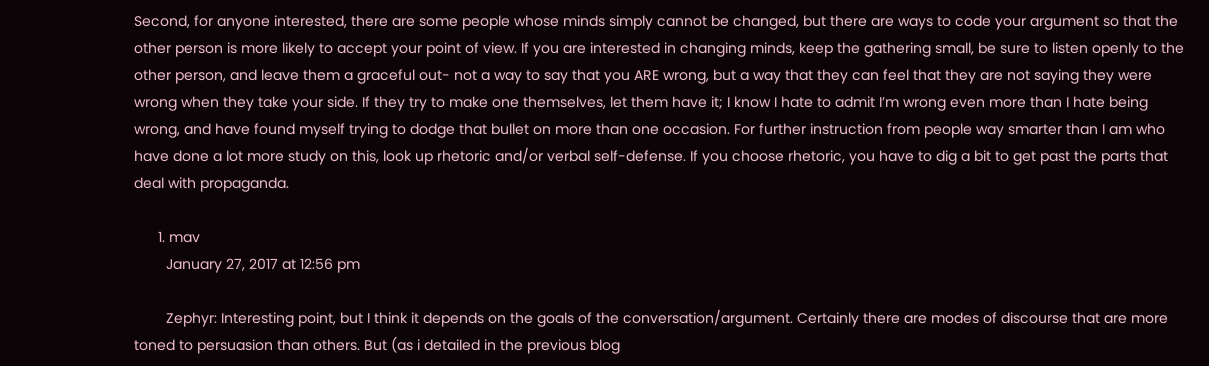Second, for anyone interested, there are some people whose minds simply cannot be changed, but there are ways to code your argument so that the other person is more likely to accept your point of view. If you are interested in changing minds, keep the gathering small, be sure to listen openly to the other person, and leave them a graceful out- not a way to say that you ARE wrong, but a way that they can feel that they are not saying they were wrong when they take your side. If they try to make one themselves, let them have it; I know I hate to admit I’m wrong even more than I hate being wrong, and have found myself trying to dodge that bullet on more than one occasion. For further instruction from people way smarter than I am who have done a lot more study on this, look up rhetoric and/or verbal self-defense. If you choose rhetoric, you have to dig a bit to get past the parts that deal with propaganda.

      1. mav
        January 27, 2017 at 12:56 pm

        Zephyr: Interesting point, but I think it depends on the goals of the conversation/argument. Certainly there are modes of discourse that are more toned to persuasion than others. But (as i detailed in the previous blog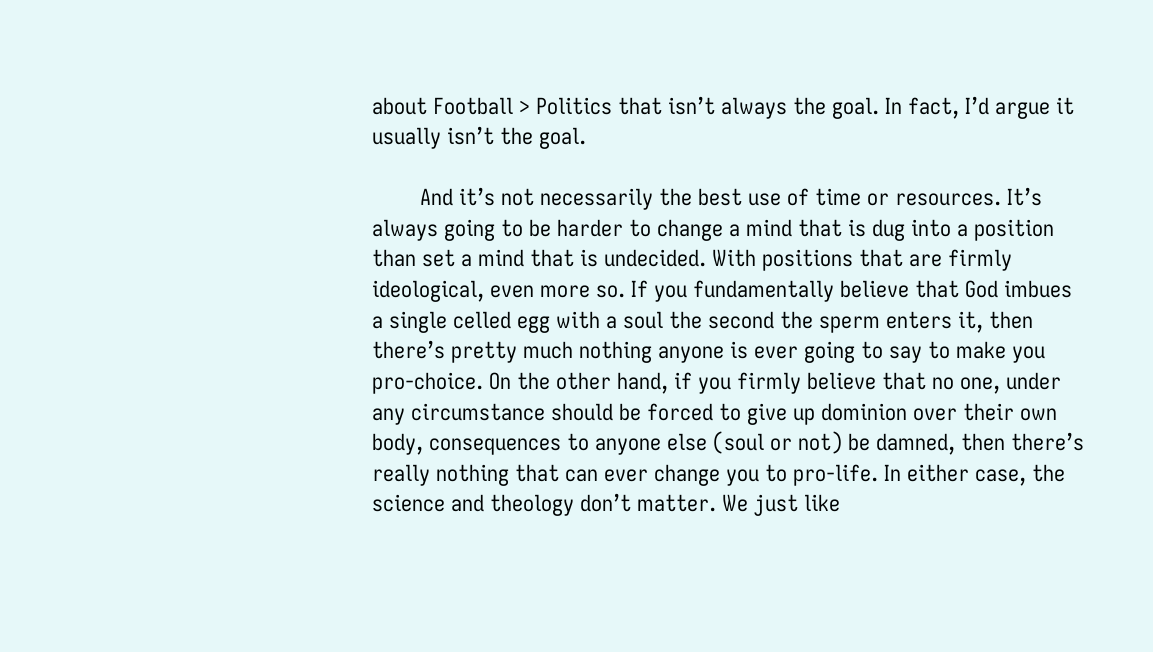about Football > Politics that isn’t always the goal. In fact, I’d argue it usually isn’t the goal.

        And it’s not necessarily the best use of time or resources. It’s always going to be harder to change a mind that is dug into a position than set a mind that is undecided. With positions that are firmly ideological, even more so. If you fundamentally believe that God imbues a single celled egg with a soul the second the sperm enters it, then there’s pretty much nothing anyone is ever going to say to make you pro-choice. On the other hand, if you firmly believe that no one, under any circumstance should be forced to give up dominion over their own body, consequences to anyone else (soul or not) be damned, then there’s really nothing that can ever change you to pro-life. In either case, the science and theology don’t matter. We just like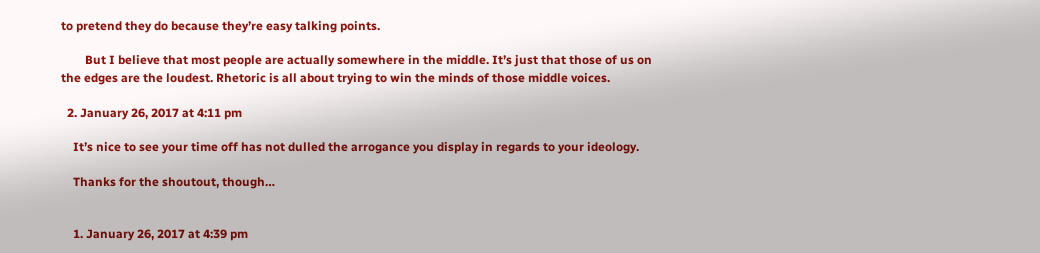to pretend they do because they’re easy talking points.

        But I believe that most people are actually somewhere in the middle. It’s just that those of us on the edges are the loudest. Rhetoric is all about trying to win the minds of those middle voices.

  2. January 26, 2017 at 4:11 pm

    It’s nice to see your time off has not dulled the arrogance you display in regards to your ideology.

    Thanks for the shoutout, though…


    1. January 26, 2017 at 4:39 pm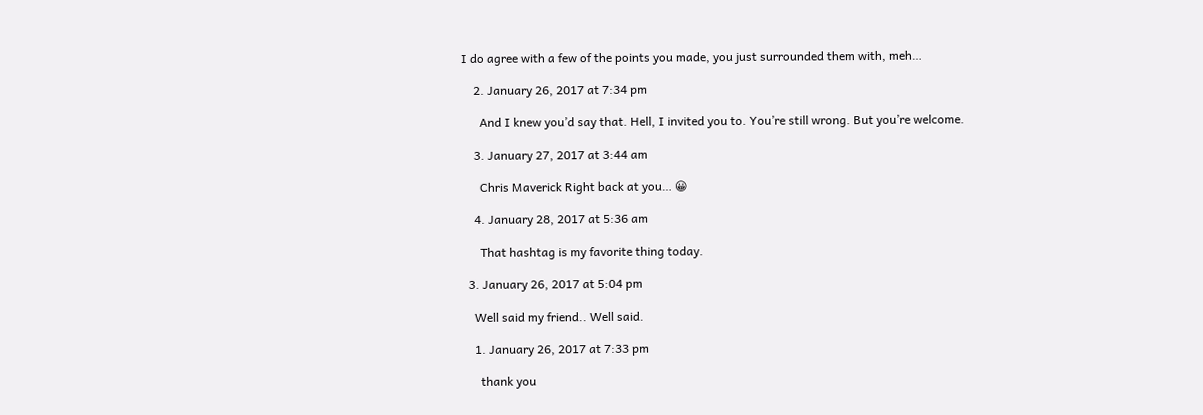I do agree with a few of the points you made, you just surrounded them with, meh…

    2. January 26, 2017 at 7:34 pm

      And I knew you’d say that. Hell, I invited you to. You’re still wrong. But you’re welcome.

    3. January 27, 2017 at 3:44 am

      Chris Maverick Right back at you… 😀

    4. January 28, 2017 at 5:36 am

      That hashtag is my favorite thing today.

  3. January 26, 2017 at 5:04 pm

    Well said my friend.. Well said.

    1. January 26, 2017 at 7:33 pm

      thank you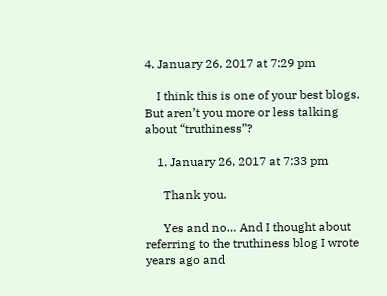4. January 26, 2017 at 7:29 pm

    I think this is one of your best blogs. But aren’t you more or less talking about “truthiness”?

    1. January 26, 2017 at 7:33 pm

      Thank you.

      Yes and no… And I thought about referring to the truthiness blog I wrote years ago and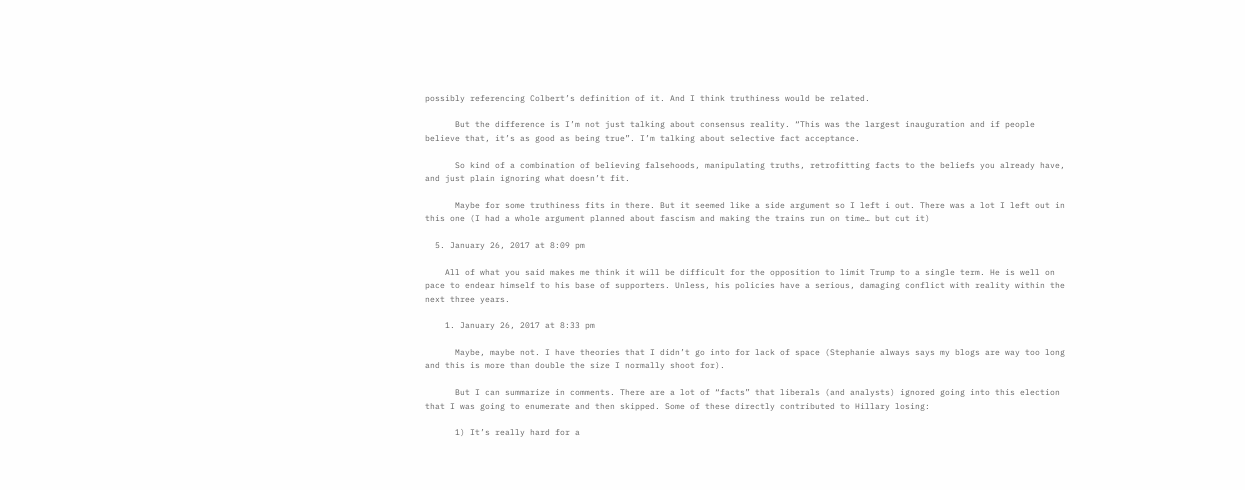possibly referencing Colbert’s definition of it. And I think truthiness would be related.

      But the difference is I’m not just talking about consensus reality. “This was the largest inauguration and if people believe that, it’s as good as being true”. I’m talking about selective fact acceptance.

      So kind of a combination of believing falsehoods, manipulating truths, retrofitting facts to the beliefs you already have, and just plain ignoring what doesn’t fit.

      Maybe for some truthiness fits in there. But it seemed like a side argument so I left i out. There was a lot I left out in this one (I had a whole argument planned about fascism and making the trains run on time… but cut it)

  5. January 26, 2017 at 8:09 pm

    All of what you said makes me think it will be difficult for the opposition to limit Trump to a single term. He is well on pace to endear himself to his base of supporters. Unless, his policies have a serious, damaging conflict with reality within the next three years.

    1. January 26, 2017 at 8:33 pm

      Maybe, maybe not. I have theories that I didn’t go into for lack of space (Stephanie always says my blogs are way too long and this is more than double the size I normally shoot for).

      But I can summarize in comments. There are a lot of “facts” that liberals (and analysts) ignored going into this election that I was going to enumerate and then skipped. Some of these directly contributed to Hillary losing:

      1) It’s really hard for a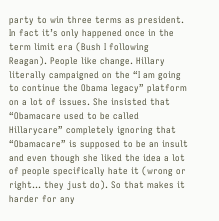party to win three terms as president. In fact it’s only happened once in the term limit era (Bush I following Reagan). People like change. Hillary literally campaigned on the “I am going to continue the Obama legacy” platform on a lot of issues. She insisted that “Obamacare used to be called Hillarycare” completely ignoring that “Obamacare” is supposed to be an insult and even though she liked the idea a lot of people specifically hate it (wrong or right… they just do). So that makes it harder for any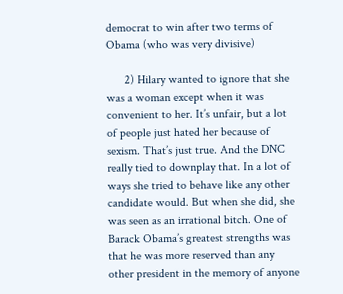democrat to win after two terms of Obama (who was very divisive)

      2) Hilary wanted to ignore that she was a woman except when it was convenient to her. It’s unfair, but a lot of people just hated her because of sexism. That’s just true. And the DNC really tied to downplay that. In a lot of ways she tried to behave like any other candidate would. But when she did, she was seen as an irrational bitch. One of Barack Obama’s greatest strengths was that he was more reserved than any other president in the memory of anyone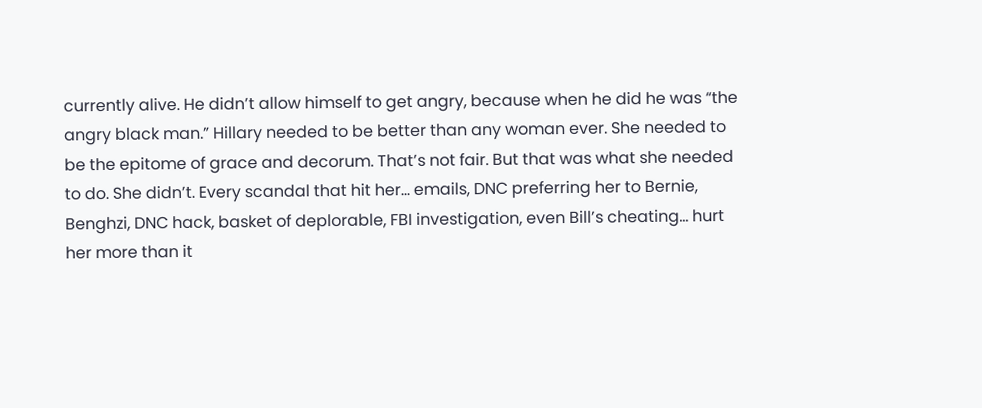currently alive. He didn’t allow himself to get angry, because when he did he was “the angry black man.” Hillary needed to be better than any woman ever. She needed to be the epitome of grace and decorum. That’s not fair. But that was what she needed to do. She didn’t. Every scandal that hit her… emails, DNC preferring her to Bernie, Benghzi, DNC hack, basket of deplorable, FBI investigation, even Bill’s cheating… hurt her more than it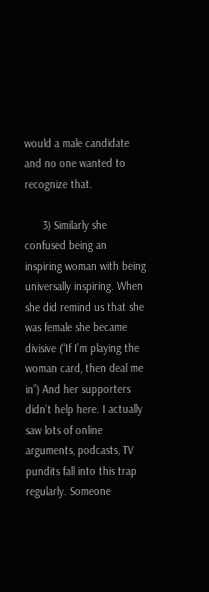would a male candidate and no one wanted to recognize that.

      3) Similarly she confused being an inspiring woman with being universally inspiring. When she did remind us that she was female she became divisive (“If I’m playing the woman card, then deal me in”) And her supporters didn’t help here. I actually saw lots of online arguments, podcasts, TV pundits fall into this trap regularly. Someone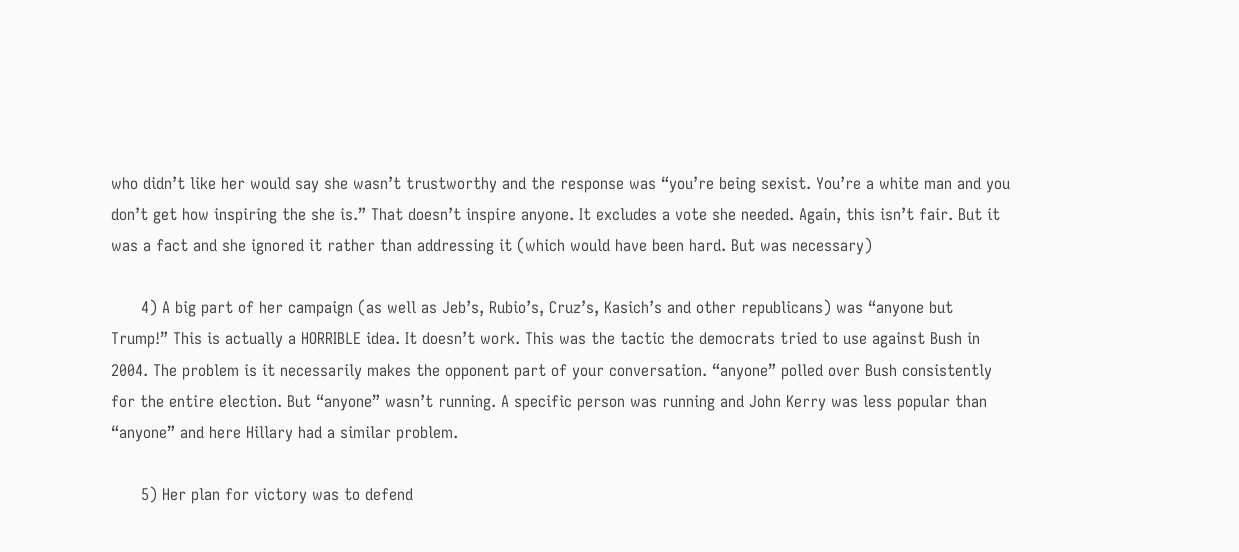who didn’t like her would say she wasn’t trustworthy and the response was “you’re being sexist. You’re a white man and you don’t get how inspiring the she is.” That doesn’t inspire anyone. It excludes a vote she needed. Again, this isn’t fair. But it was a fact and she ignored it rather than addressing it (which would have been hard. But was necessary)

      4) A big part of her campaign (as well as Jeb’s, Rubio’s, Cruz’s, Kasich’s and other republicans) was “anyone but Trump!” This is actually a HORRIBLE idea. It doesn’t work. This was the tactic the democrats tried to use against Bush in 2004. The problem is it necessarily makes the opponent part of your conversation. “anyone” polled over Bush consistently for the entire election. But “anyone” wasn’t running. A specific person was running and John Kerry was less popular than “anyone” and here Hillary had a similar problem.

      5) Her plan for victory was to defend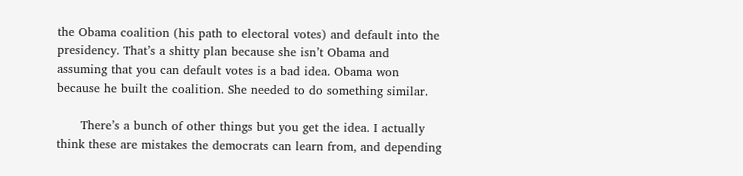the Obama coalition (his path to electoral votes) and default into the presidency. That’s a shitty plan because she isn’t Obama and assuming that you can default votes is a bad idea. Obama won because he built the coalition. She needed to do something similar.

      There’s a bunch of other things but you get the idea. I actually think these are mistakes the democrats can learn from, and depending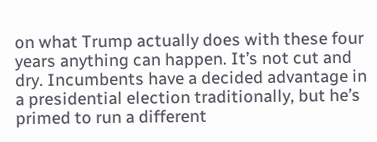on what Trump actually does with these four years anything can happen. It’s not cut and dry. Incumbents have a decided advantage in a presidential election traditionally, but he’s primed to run a different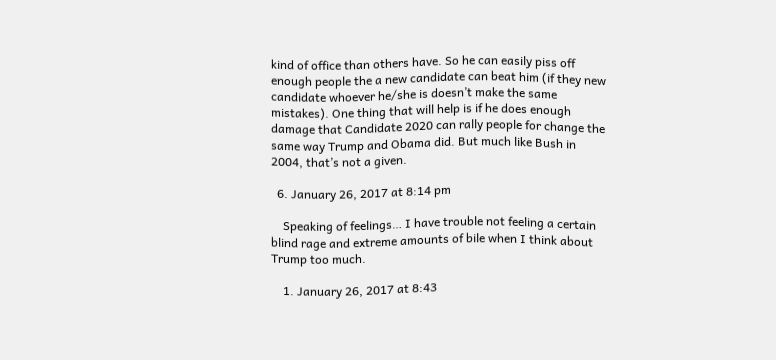kind of office than others have. So he can easily piss off enough people the a new candidate can beat him (if they new candidate whoever he/she is doesn’t make the same mistakes). One thing that will help is if he does enough damage that Candidate 2020 can rally people for change the same way Trump and Obama did. But much like Bush in 2004, that’s not a given.

  6. January 26, 2017 at 8:14 pm

    Speaking of feelings… I have trouble not feeling a certain blind rage and extreme amounts of bile when I think about Trump too much.

    1. January 26, 2017 at 8:43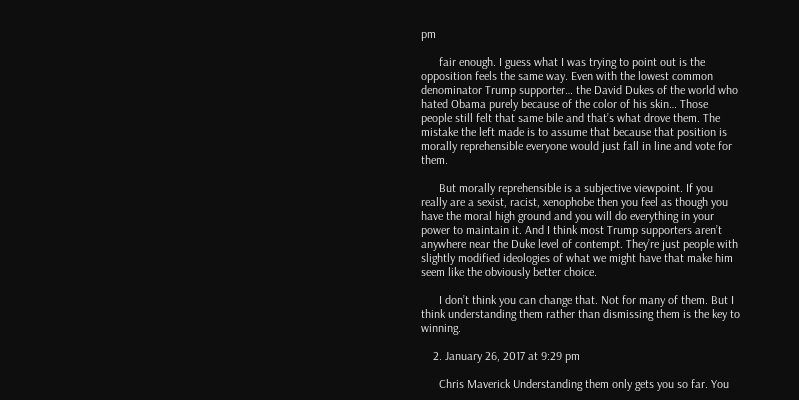pm

      fair enough. I guess what I was trying to point out is the opposition feels the same way. Even with the lowest common denominator Trump supporter… the David Dukes of the world who hated Obama purely because of the color of his skin… Those people still felt that same bile and that’s what drove them. The mistake the left made is to assume that because that position is morally reprehensible everyone would just fall in line and vote for them.

      But morally reprehensible is a subjective viewpoint. If you really are a sexist, racist, xenophobe then you feel as though you have the moral high ground and you will do everything in your power to maintain it. And I think most Trump supporters aren’t anywhere near the Duke level of contempt. They’re just people with slightly modified ideologies of what we might have that make him seem like the obviously better choice.

      I don’t think you can change that. Not for many of them. But I think understanding them rather than dismissing them is the key to winning.

    2. January 26, 2017 at 9:29 pm

      Chris Maverick Understanding them only gets you so far. You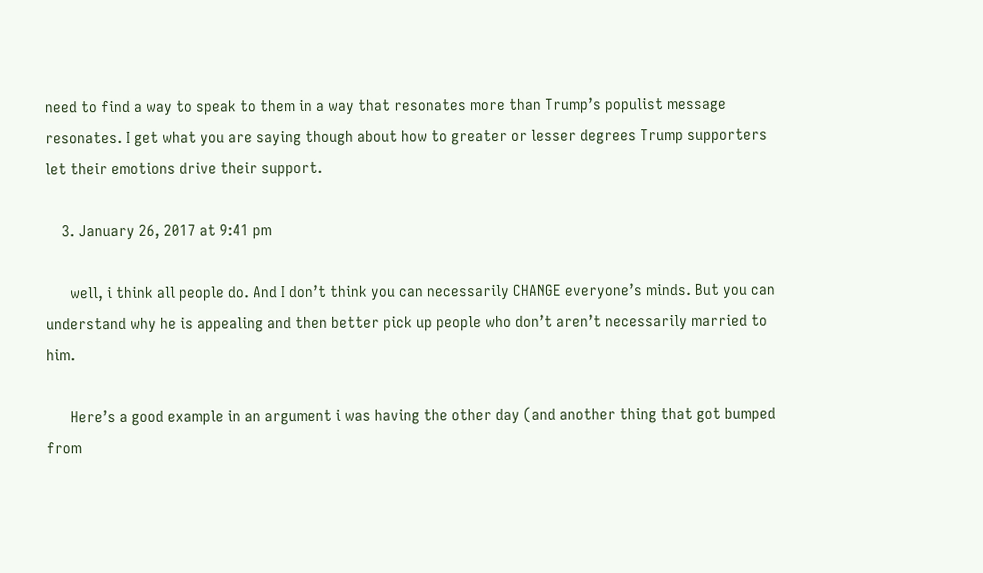need to find a way to speak to them in a way that resonates more than Trump’s populist message resonates. I get what you are saying though about how to greater or lesser degrees Trump supporters let their emotions drive their support.

    3. January 26, 2017 at 9:41 pm

      well, i think all people do. And I don’t think you can necessarily CHANGE everyone’s minds. But you can understand why he is appealing and then better pick up people who don’t aren’t necessarily married to him.

      Here’s a good example in an argument i was having the other day (and another thing that got bumped from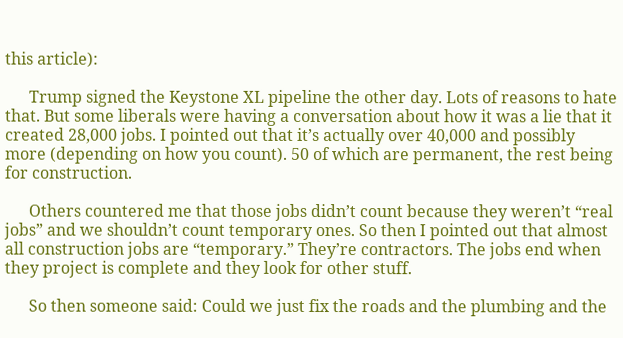this article):

      Trump signed the Keystone XL pipeline the other day. Lots of reasons to hate that. But some liberals were having a conversation about how it was a lie that it created 28,000 jobs. I pointed out that it’s actually over 40,000 and possibly more (depending on how you count). 50 of which are permanent, the rest being for construction.

      Others countered me that those jobs didn’t count because they weren’t “real jobs” and we shouldn’t count temporary ones. So then I pointed out that almost all construction jobs are “temporary.” They’re contractors. The jobs end when they project is complete and they look for other stuff.

      So then someone said: Could we just fix the roads and the plumbing and the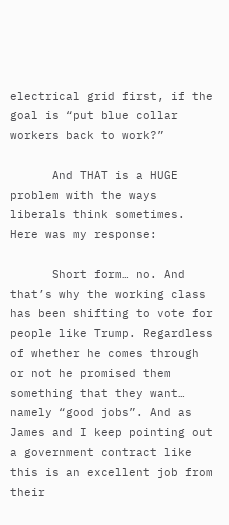electrical grid first, if the goal is “put blue collar workers back to work?”

      And THAT is a HUGE problem with the ways liberals think sometimes. Here was my response:

      Short form… no. And that’s why the working class has been shifting to vote for people like Trump. Regardless of whether he comes through or not he promised them something that they want… namely “good jobs”. And as James and I keep pointing out a government contract like this is an excellent job from their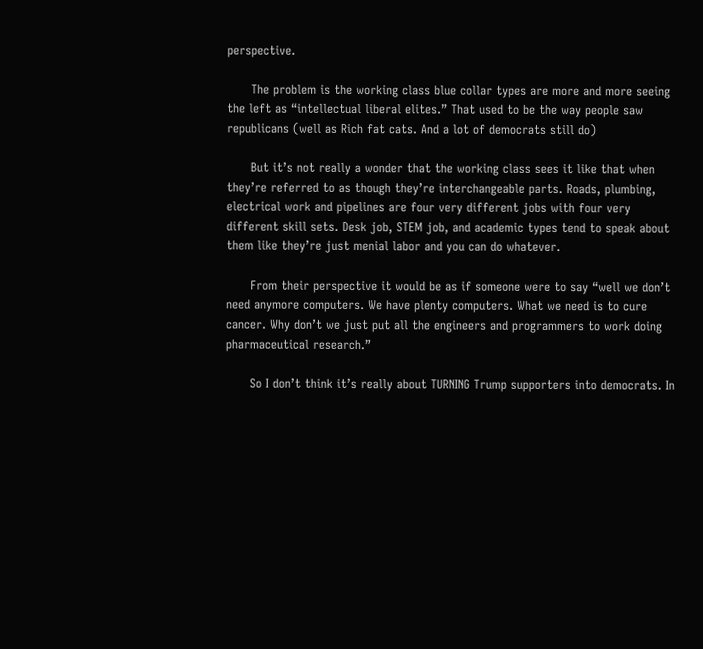perspective.

      The problem is the working class blue collar types are more and more seeing the left as “intellectual liberal elites.” That used to be the way people saw republicans (well as Rich fat cats. And a lot of democrats still do)

      But it’s not really a wonder that the working class sees it like that when they’re referred to as though they’re interchangeable parts. Roads, plumbing, electrical work and pipelines are four very different jobs with four very different skill sets. Desk job, STEM job, and academic types tend to speak about them like they’re just menial labor and you can do whatever.

      From their perspective it would be as if someone were to say “well we don’t need anymore computers. We have plenty computers. What we need is to cure cancer. Why don’t we just put all the engineers and programmers to work doing pharmaceutical research.”

      So I don’t think it’s really about TURNING Trump supporters into democrats. In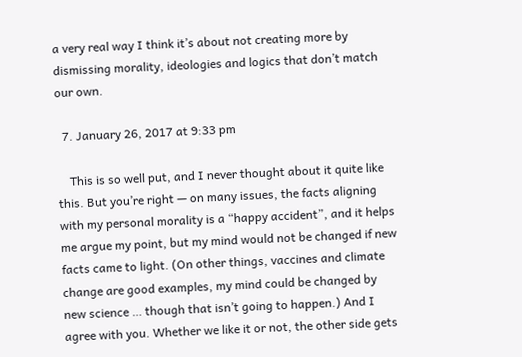a very real way I think it’s about not creating more by dismissing morality, ideologies and logics that don’t match our own.

  7. January 26, 2017 at 9:33 pm

    This is so well put, and I never thought about it quite like this. But you’re right — on many issues, the facts aligning with my personal morality is a “happy accident”, and it helps me argue my point, but my mind would not be changed if new facts came to light. (On other things, vaccines and climate change are good examples, my mind could be changed by new science … though that isn’t going to happen.) And I agree with you. Whether we like it or not, the other side gets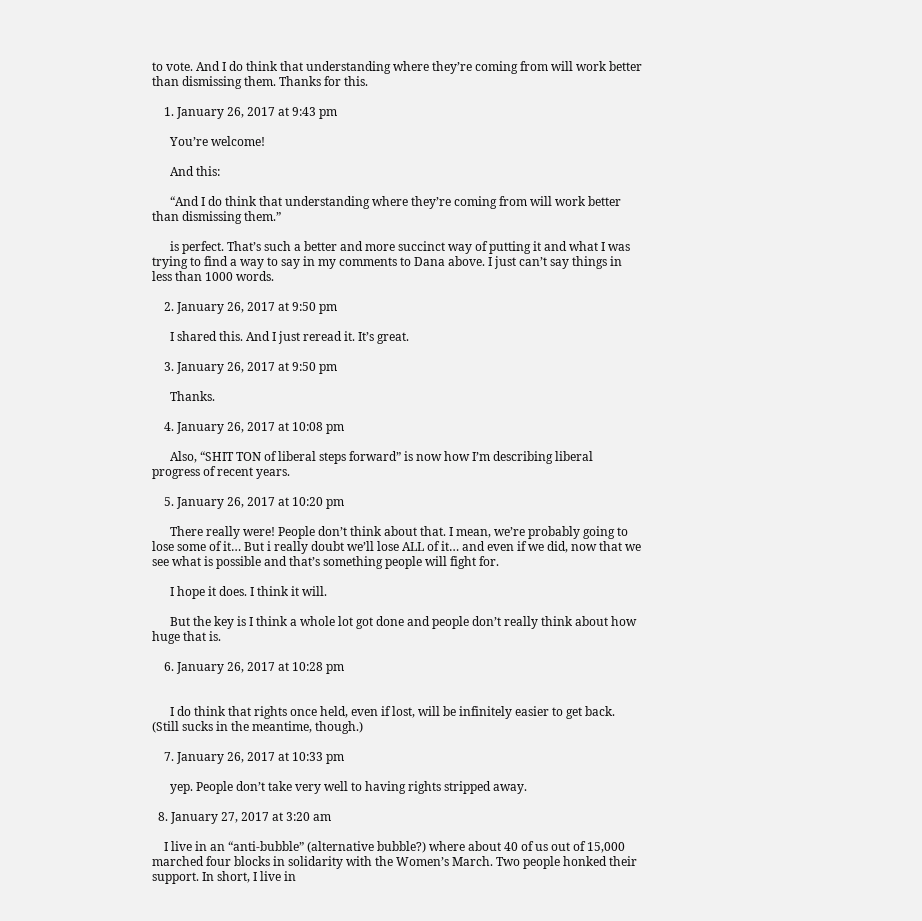to vote. And I do think that understanding where they’re coming from will work better than dismissing them. Thanks for this.

    1. January 26, 2017 at 9:43 pm

      You’re welcome!

      And this:

      “And I do think that understanding where they’re coming from will work better than dismissing them.”

      is perfect. That’s such a better and more succinct way of putting it and what I was trying to find a way to say in my comments to Dana above. I just can’t say things in less than 1000 words.

    2. January 26, 2017 at 9:50 pm

      I shared this. And I just reread it. It’s great.

    3. January 26, 2017 at 9:50 pm

      Thanks.

    4. January 26, 2017 at 10:08 pm

      Also, “SHIT TON of liberal steps forward” is now how I’m describing liberal progress of recent years.

    5. January 26, 2017 at 10:20 pm

      There really were! People don’t think about that. I mean, we’re probably going to lose some of it… But i really doubt we’ll lose ALL of it… and even if we did, now that we see what is possible and that’s something people will fight for.

      I hope it does. I think it will.

      But the key is I think a whole lot got done and people don’t really think about how huge that is.

    6. January 26, 2017 at 10:28 pm


      I do think that rights once held, even if lost, will be infinitely easier to get back. (Still sucks in the meantime, though.)

    7. January 26, 2017 at 10:33 pm

      yep. People don’t take very well to having rights stripped away.

  8. January 27, 2017 at 3:20 am

    I live in an “anti-bubble” (alternative bubble?) where about 40 of us out of 15,000 marched four blocks in solidarity with the Women’s March. Two people honked their support. In short, I live in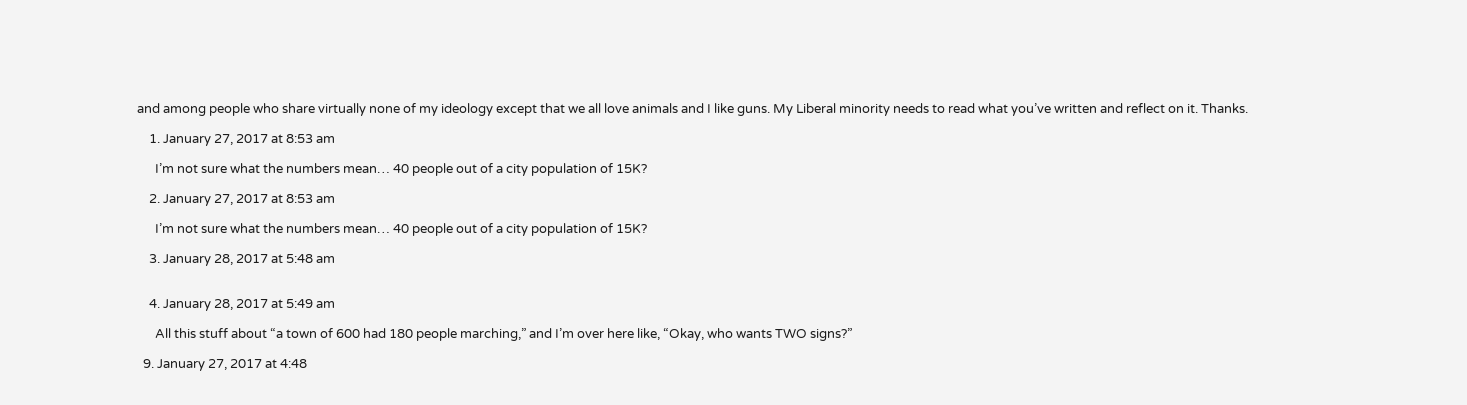and among people who share virtually none of my ideology except that we all love animals and I like guns. My Liberal minority needs to read what you’ve written and reflect on it. Thanks.

    1. January 27, 2017 at 8:53 am

      I’m not sure what the numbers mean… 40 people out of a city population of 15K?

    2. January 27, 2017 at 8:53 am

      I’m not sure what the numbers mean… 40 people out of a city population of 15K?

    3. January 28, 2017 at 5:48 am


    4. January 28, 2017 at 5:49 am

      All this stuff about “a town of 600 had 180 people marching,” and I’m over here like, “Okay, who wants TWO signs?”

  9. January 27, 2017 at 4:48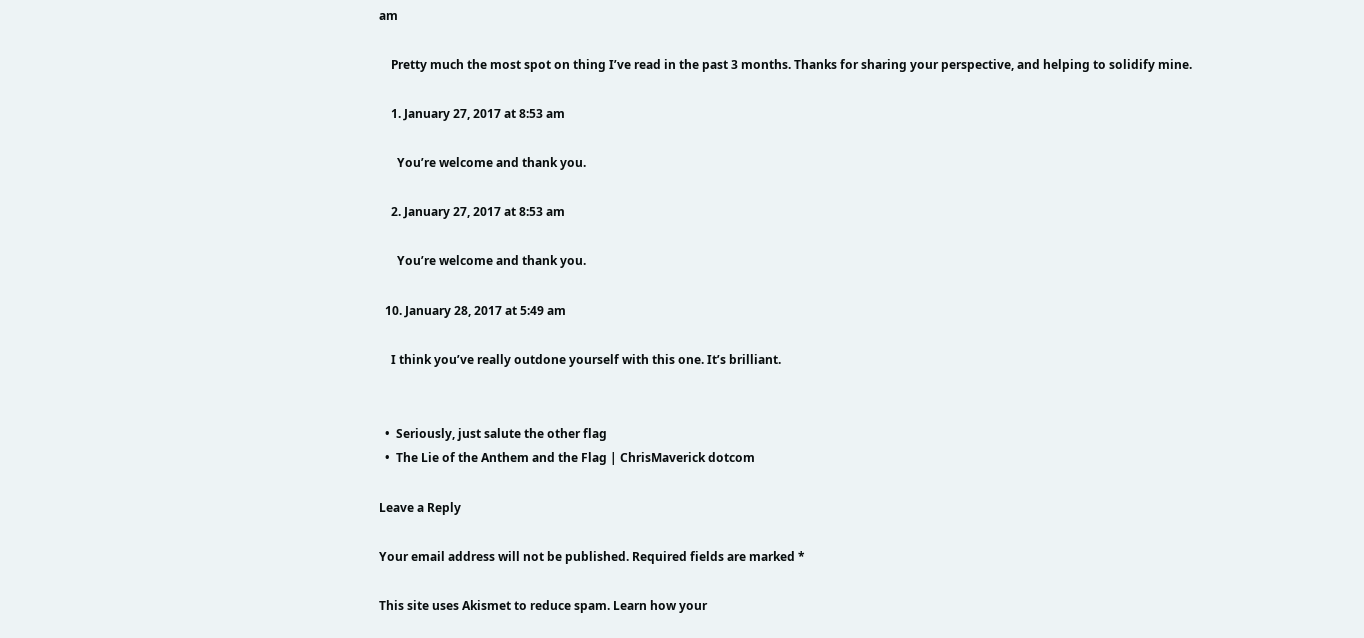am

    Pretty much the most spot on thing I’ve read in the past 3 months. Thanks for sharing your perspective, and helping to solidify mine.

    1. January 27, 2017 at 8:53 am

      You’re welcome and thank you.

    2. January 27, 2017 at 8:53 am

      You’re welcome and thank you.

  10. January 28, 2017 at 5:49 am

    I think you’ve really outdone yourself with this one. It’s brilliant.


  •  Seriously, just salute the other flag
  •  The Lie of the Anthem and the Flag | ChrisMaverick dotcom

Leave a Reply

Your email address will not be published. Required fields are marked *

This site uses Akismet to reduce spam. Learn how your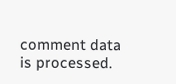comment data is processed.